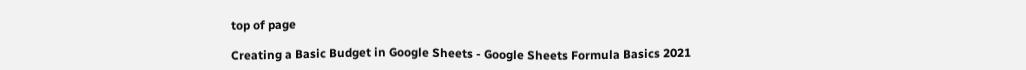top of page

Creating a Basic Budget in Google Sheets - Google Sheets Formula Basics 2021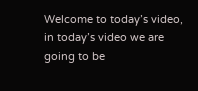Welcome to today’s video, in today’s video we are going to be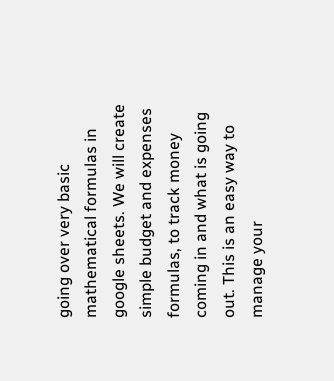going over very basic mathematical formulas in google sheets. We will create simple budget and expenses formulas, to track money coming in and what is going out. This is an easy way to manage your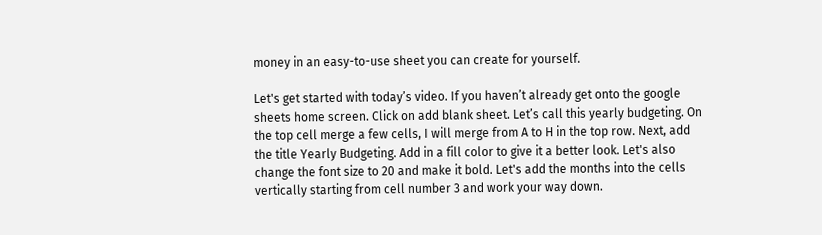money in an easy-to-use sheet you can create for yourself.

Let's get started with today’s video. If you haven’t already get onto the google sheets home screen. Click on add blank sheet. Let’s call this yearly budgeting. On the top cell merge a few cells, I will merge from A to H in the top row. Next, add the title Yearly Budgeting. Add in a fill color to give it a better look. Let's also change the font size to 20 and make it bold. Let's add the months into the cells vertically starting from cell number 3 and work your way down.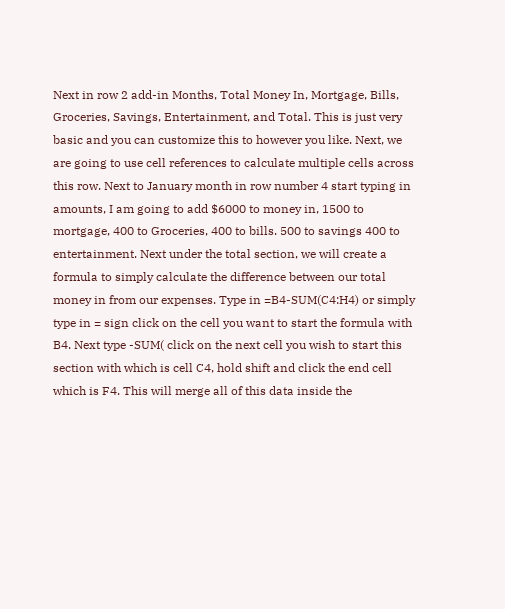Next in row 2 add-in Months, Total Money In, Mortgage, Bills, Groceries, Savings, Entertainment, and Total. This is just very basic and you can customize this to however you like. Next, we are going to use cell references to calculate multiple cells across this row. Next to January month in row number 4 start typing in amounts, I am going to add $6000 to money in, 1500 to mortgage, 400 to Groceries, 400 to bills. 500 to savings 400 to entertainment. Next under the total section, we will create a formula to simply calculate the difference between our total money in from our expenses. Type in =B4-SUM(C4:H4) or simply type in = sign click on the cell you want to start the formula with B4. Next type -SUM( click on the next cell you wish to start this section with which is cell C4, hold shift and click the end cell which is F4. This will merge all of this data inside the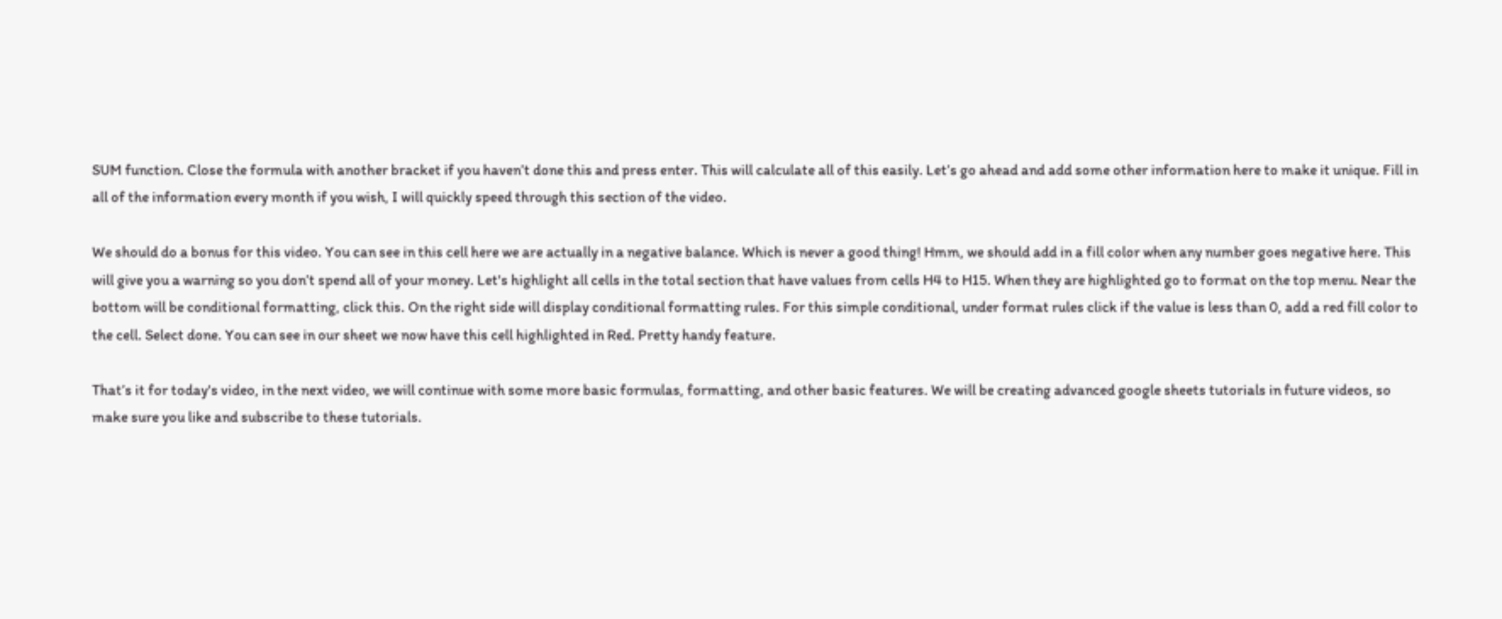SUM function. Close the formula with another bracket if you haven’t done this and press enter. This will calculate all of this easily. Let’s go ahead and add some other information here to make it unique. Fill in all of the information every month if you wish, I will quickly speed through this section of the video.

We should do a bonus for this video. You can see in this cell here we are actually in a negative balance. Which is never a good thing! Hmm, we should add in a fill color when any number goes negative here. This will give you a warning so you don’t spend all of your money. Let's highlight all cells in the total section that have values from cells H4 to H15. When they are highlighted go to format on the top menu. Near the bottom will be conditional formatting, click this. On the right side will display conditional formatting rules. For this simple conditional, under format rules click if the value is less than 0, add a red fill color to the cell. Select done. You can see in our sheet we now have this cell highlighted in Red. Pretty handy feature.

That’s it for today's video, in the next video, we will continue with some more basic formulas, formatting, and other basic features. We will be creating advanced google sheets tutorials in future videos, so make sure you like and subscribe to these tutorials.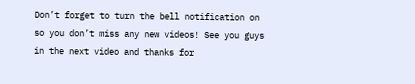Don’t forget to turn the bell notification on so you don’t miss any new videos! See you guys in the next video and thanks for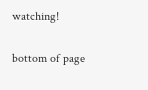watching!


bottom of page